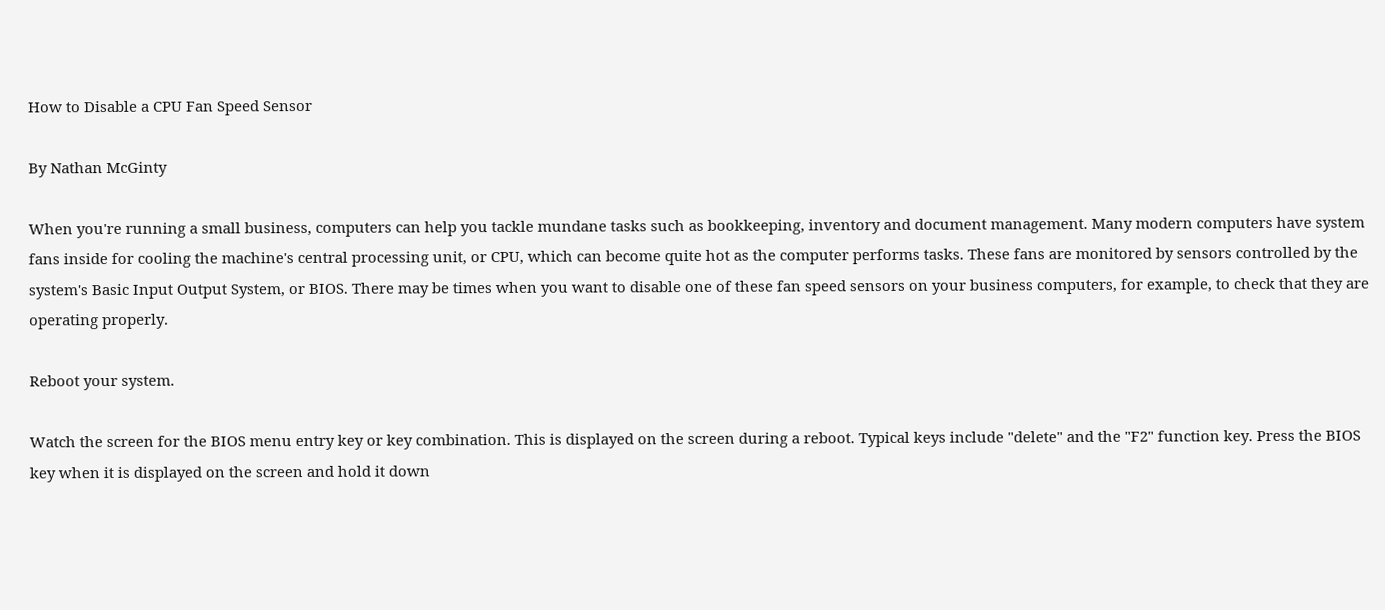How to Disable a CPU Fan Speed Sensor

By Nathan McGinty

When you're running a small business, computers can help you tackle mundane tasks such as bookkeeping, inventory and document management. Many modern computers have system fans inside for cooling the machine's central processing unit, or CPU, which can become quite hot as the computer performs tasks. These fans are monitored by sensors controlled by the system's Basic Input Output System, or BIOS. There may be times when you want to disable one of these fan speed sensors on your business computers, for example, to check that they are operating properly.

Reboot your system.

Watch the screen for the BIOS menu entry key or key combination. This is displayed on the screen during a reboot. Typical keys include "delete" and the "F2" function key. Press the BIOS key when it is displayed on the screen and hold it down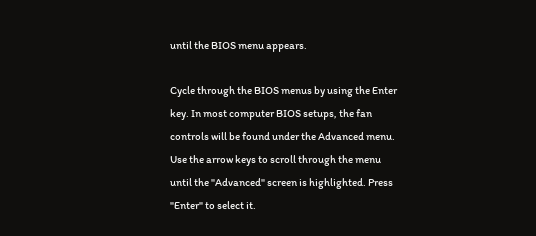until the BIOS menu appears.

Cycle through the BIOS menus by using the Enter key. In most computer BIOS setups, the fan controls will be found under the Advanced menu. Use the arrow keys to scroll through the menu until the "Advanced" screen is highlighted. Press "Enter" to select it.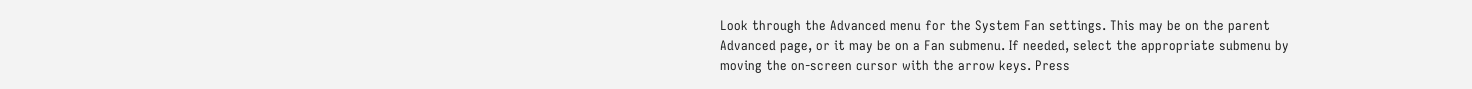Look through the Advanced menu for the System Fan settings. This may be on the parent Advanced page, or it may be on a Fan submenu. If needed, select the appropriate submenu by moving the on-screen cursor with the arrow keys. Press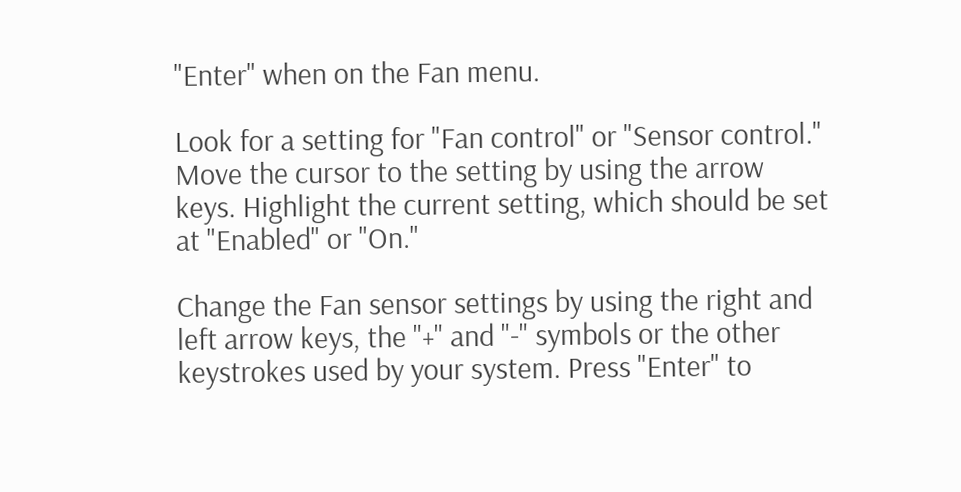"Enter" when on the Fan menu.

Look for a setting for "Fan control" or "Sensor control." Move the cursor to the setting by using the arrow keys. Highlight the current setting, which should be set at "Enabled" or "On."

Change the Fan sensor settings by using the right and left arrow keys, the "+" and "-" symbols or the other keystrokes used by your system. Press "Enter" to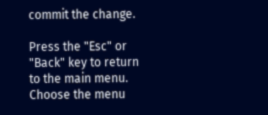commit the change.

Press the "Esc" or "Back" key to return to the main menu. Choose the menu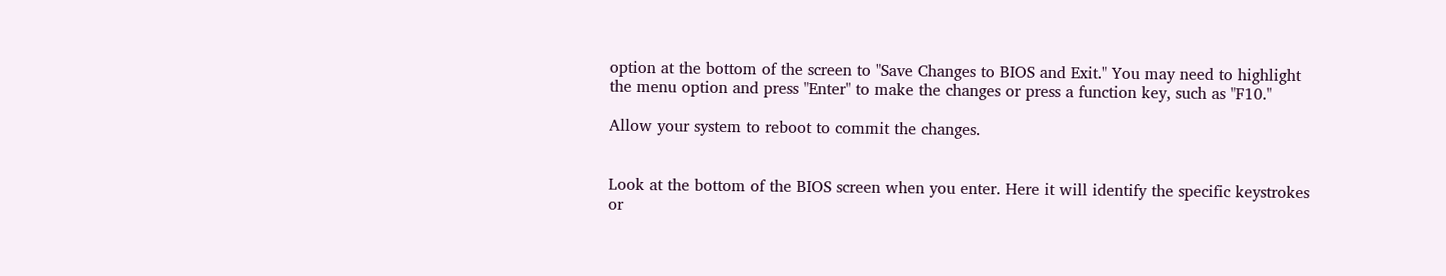option at the bottom of the screen to "Save Changes to BIOS and Exit." You may need to highlight the menu option and press "Enter" to make the changes or press a function key, such as "F10."

Allow your system to reboot to commit the changes.


Look at the bottom of the BIOS screen when you enter. Here it will identify the specific keystrokes or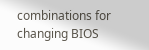combinations for changing BIOS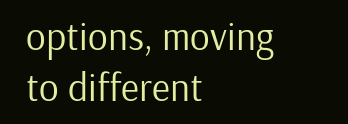options, moving to different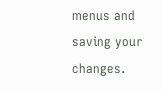menus and saving your changes.